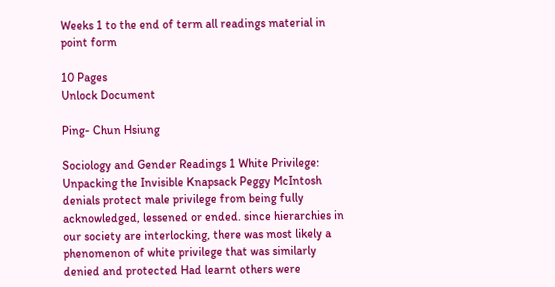Weeks 1 to the end of term all readings material in point form

10 Pages
Unlock Document

Ping- Chun Hsiung

Sociology and Gender Readings 1 White Privilege: Unpacking the Invisible Knapsack Peggy McIntosh denials protect male privilege from being fully acknowledged, lessened or ended. since hierarchies in our society are interlocking, there was most likely a phenomenon of white privilege that was similarly denied and protected Had learnt others were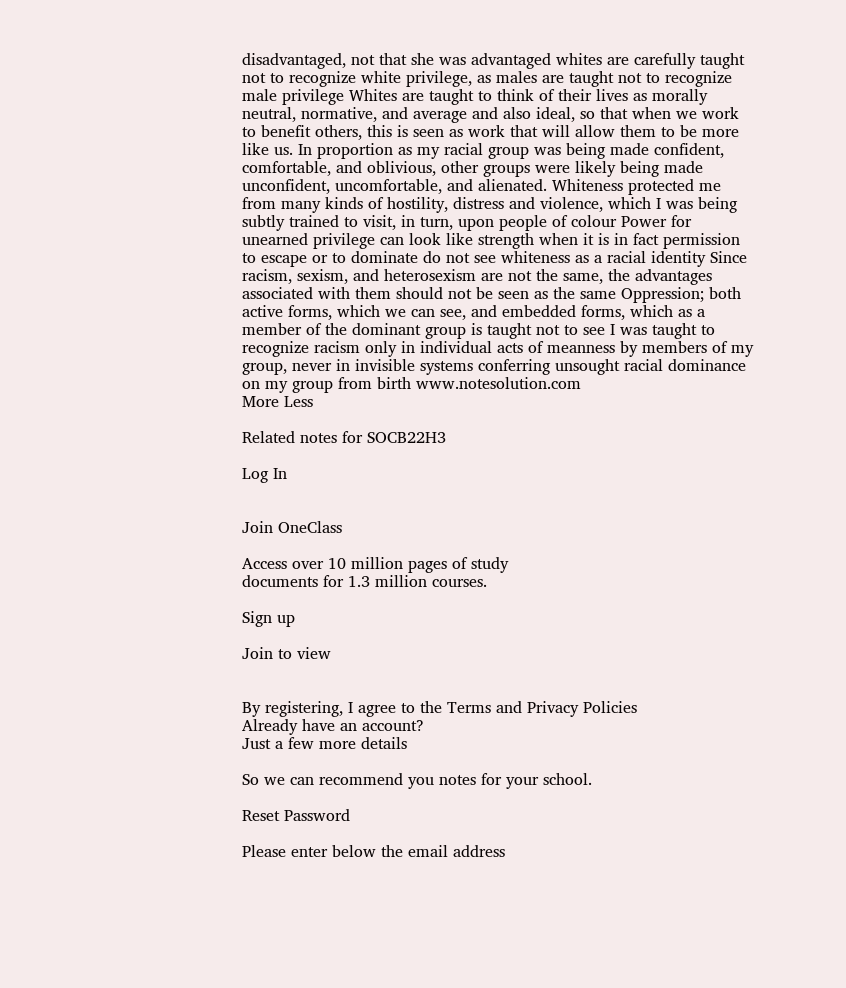disadvantaged, not that she was advantaged whites are carefully taught not to recognize white privilege, as males are taught not to recognize male privilege Whites are taught to think of their lives as morally neutral, normative, and average and also ideal, so that when we work to benefit others, this is seen as work that will allow them to be more like us. In proportion as my racial group was being made confident, comfortable, and oblivious, other groups were likely being made unconfident, uncomfortable, and alienated. Whiteness protected me from many kinds of hostility, distress and violence, which I was being subtly trained to visit, in turn, upon people of colour Power for unearned privilege can look like strength when it is in fact permission to escape or to dominate do not see whiteness as a racial identity Since racism, sexism, and heterosexism are not the same, the advantages associated with them should not be seen as the same Oppression; both active forms, which we can see, and embedded forms, which as a member of the dominant group is taught not to see I was taught to recognize racism only in individual acts of meanness by members of my group, never in invisible systems conferring unsought racial dominance on my group from birth www.notesolution.com
More Less

Related notes for SOCB22H3

Log In


Join OneClass

Access over 10 million pages of study
documents for 1.3 million courses.

Sign up

Join to view


By registering, I agree to the Terms and Privacy Policies
Already have an account?
Just a few more details

So we can recommend you notes for your school.

Reset Password

Please enter below the email address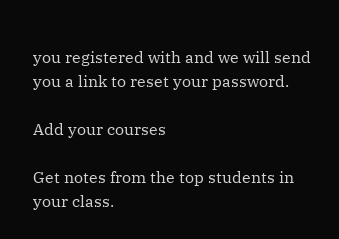you registered with and we will send you a link to reset your password.

Add your courses

Get notes from the top students in your class.